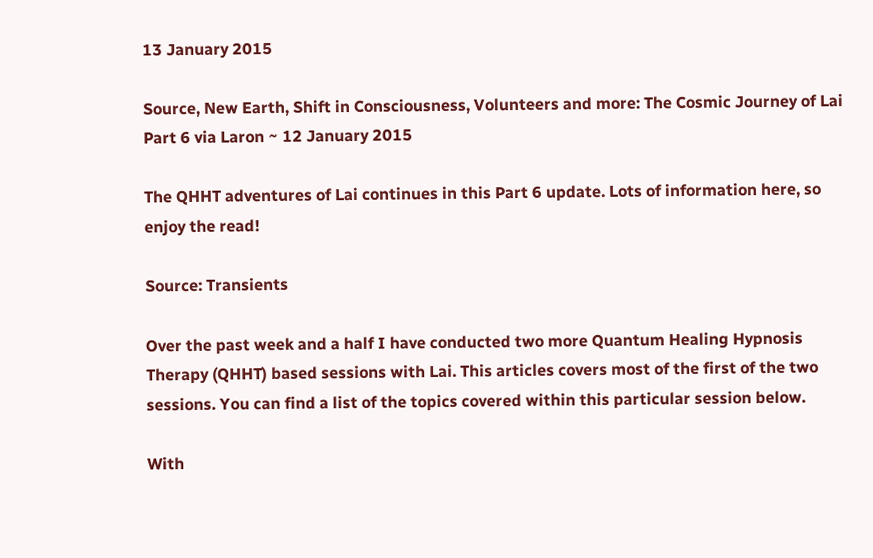13 January 2015

Source, New Earth, Shift in Consciousness, Volunteers and more: The Cosmic Journey of Lai Part 6 via Laron ~ 12 January 2015

The QHHT adventures of Lai continues in this Part 6 update. Lots of information here, so enjoy the read!

Source: Transients

Over the past week and a half I have conducted two more Quantum Healing Hypnosis Therapy (QHHT) based sessions with Lai. This articles covers most of the first of the two sessions. You can find a list of the topics covered within this particular session below.

With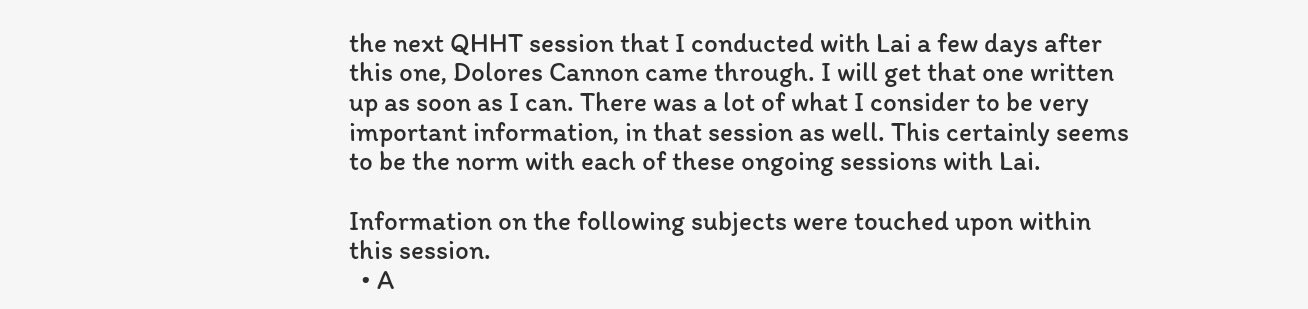the next QHHT session that I conducted with Lai a few days after this one, Dolores Cannon came through. I will get that one written up as soon as I can. There was a lot of what I consider to be very important information, in that session as well. This certainly seems to be the norm with each of these ongoing sessions with Lai.

Information on the following subjects were touched upon within this session.
  • A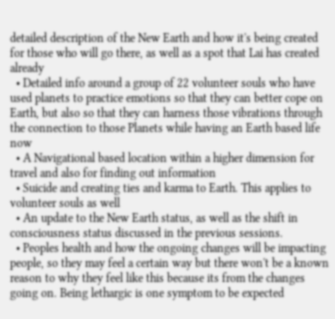detailed description of the New Earth and how it's being created for those who will go there, as well as a spot that Lai has created already
  • Detailed info around a group of 22 volunteer souls who have used planets to practice emotions so that they can better cope on Earth, but also so that they can harness those vibrations through the connection to those Planets while having an Earth based life now
  • A Navigational based location within a higher dimension for travel and also for finding out information
  • Suicide and creating ties and karma to Earth. This applies to volunteer souls as well
  • An update to the New Earth status, as well as the shift in consciousness status discussed in the previous sessions.
  • Peoples health and how the ongoing changes will be impacting people, so they may feel a certain way but there won't be a known reason to why they feel like this because its from the changes going on. Being lethargic is one symptom to be expected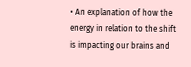• An explanation of how the energy in relation to the shift is impacting our brains and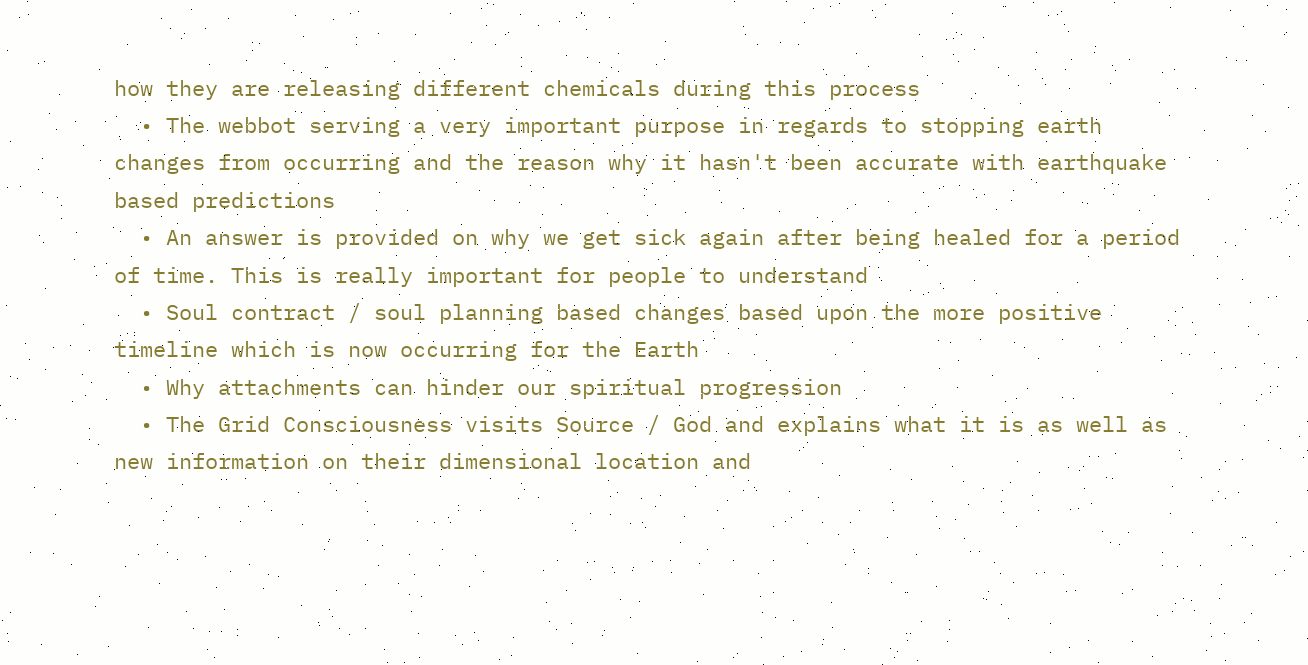how they are releasing different chemicals during this process
  • The webbot serving a very important purpose in regards to stopping earth changes from occurring and the reason why it hasn't been accurate with earthquake based predictions
  • An answer is provided on why we get sick again after being healed for a period of time. This is really important for people to understand
  • Soul contract / soul planning based changes based upon the more positive timeline which is now occurring for the Earth
  • Why attachments can hinder our spiritual progression
  • The Grid Consciousness visits Source / God and explains what it is as well as new information on their dimensional location and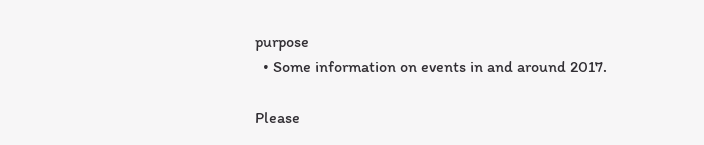purpose
  • Some information on events in and around 2017.

Please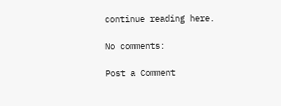continue reading here.

No comments:

Post a Comment